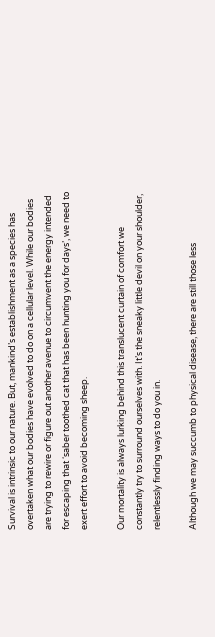Survival is intrinsic to our nature. But, mankind’s establishment as a species has overtaken what our bodies have evolved to do on a cellular level. While our bodies are trying to rewire or figure out another avenue to circumvent the energy intended for escaping that ‘saber toothed cat that has been hunting you for days’, we need to exert effort to avoid becoming sheep.

Our mortality is always lurking behind this translucent curtain of comfort we constantly try to surround ourselves with. It’s the sneaky little devil on your shoulder, relentlessly finding ways to do you in.

Although we may succumb to physical disease, there are still those less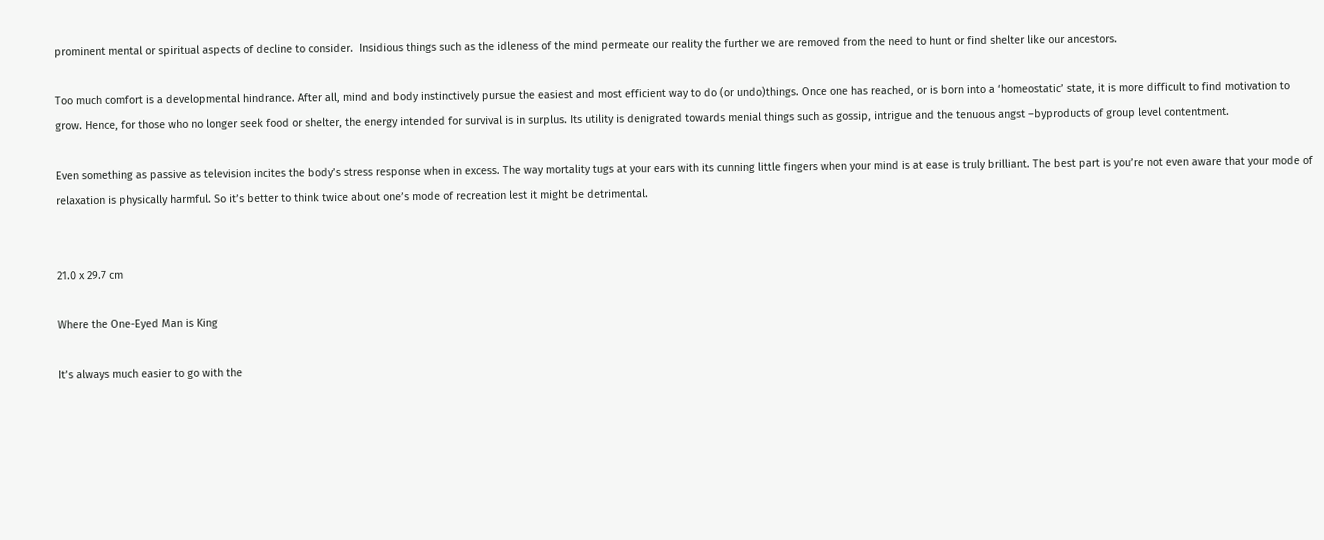prominent mental or spiritual aspects of decline to consider.  Insidious things such as the idleness of the mind permeate our reality the further we are removed from the need to hunt or find shelter like our ancestors.

Too much comfort is a developmental hindrance. After all, mind and body instinctively pursue the easiest and most efficient way to do (or undo)things. Once one has reached, or is born into a ‘homeostatic’ state, it is more difficult to find motivation to grow. Hence, for those who no longer seek food or shelter, the energy intended for survival is in surplus. Its utility is denigrated towards menial things such as gossip, intrigue and the tenuous angst –byproducts of group level contentment.

Even something as passive as television incites the body’s stress response when in excess. The way mortality tugs at your ears with its cunning little fingers when your mind is at ease is truly brilliant. The best part is you’re not even aware that your mode of relaxation is physically harmful. So it’s better to think twice about one’s mode of recreation lest it might be detrimental.


21.0 x 29.7 cm

Where the One-Eyed Man is King

It’s always much easier to go with the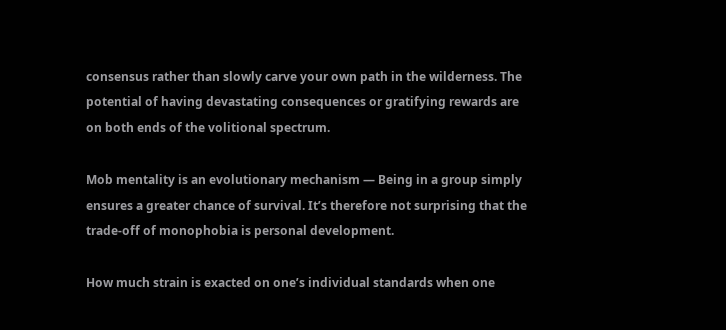consensus rather than slowly carve your own path in the wilderness. The potential of having devastating consequences or gratifying rewards are on both ends of the volitional spectrum.

Mob mentality is an evolutionary mechanism — Being in a group simply ensures a greater chance of survival. It’s therefore not surprising that the trade-off of monophobia is personal development.

How much strain is exacted on one’s individual standards when one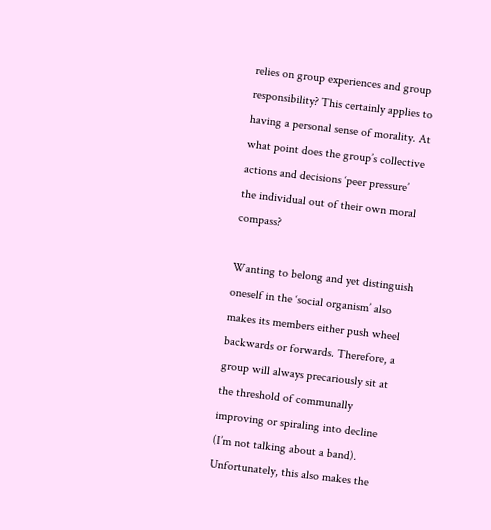relies on group experiences and group responsibility? This certainly applies to having a personal sense of morality. At what point does the group’s collective actions and decisions ‘peer pressure’ the individual out of their own moral compass?

Wanting to belong and yet distinguish oneself in the ‘social organism’ also makes its members either push wheel backwards or forwards. Therefore, a group will always precariously sit at the threshold of communally improving or spiraling into decline (I’m not talking about a band). Unfortunately, this also makes the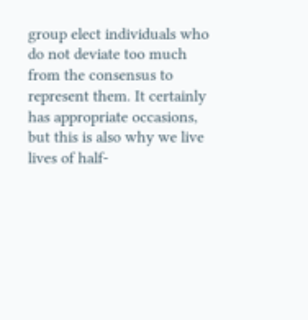group elect individuals who do not deviate too much from the consensus to represent them. It certainly has appropriate occasions, but this is also why we live lives of half-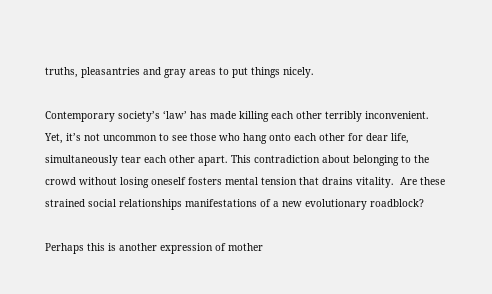truths, pleasantries and gray areas to put things nicely.

Contemporary society’s ‘law’ has made killing each other terribly inconvenient. Yet, it’s not uncommon to see those who hang onto each other for dear life, simultaneously tear each other apart. This contradiction about belonging to the crowd without losing oneself fosters mental tension that drains vitality.  Are these strained social relationships manifestations of a new evolutionary roadblock?

Perhaps this is another expression of mother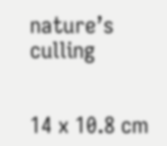nature’s culling


14 x 10.8 cm